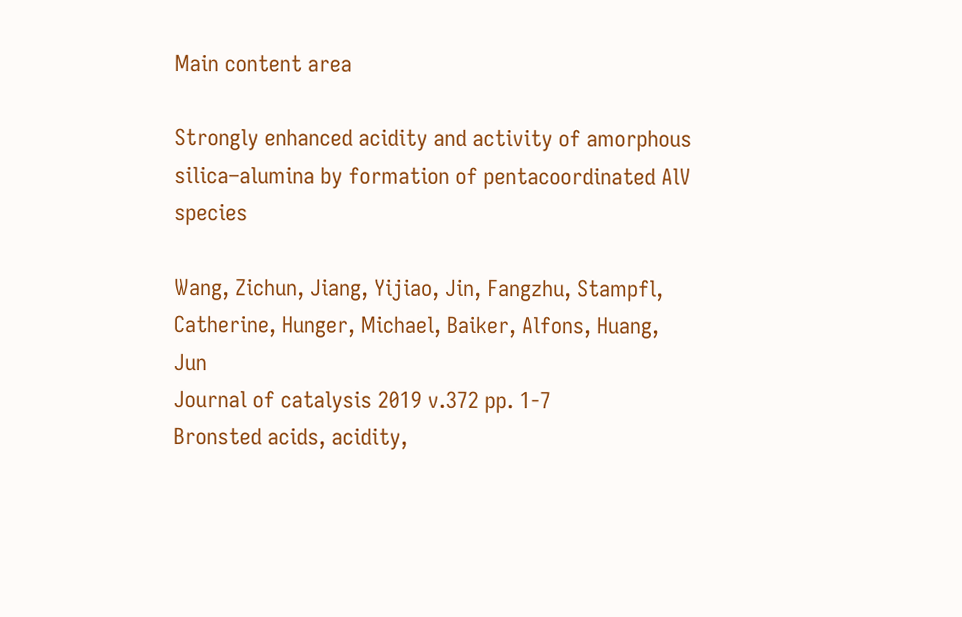Main content area

Strongly enhanced acidity and activity of amorphous silica–alumina by formation of pentacoordinated AlV species

Wang, Zichun, Jiang, Yijiao, Jin, Fangzhu, Stampfl, Catherine, Hunger, Michael, Baiker, Alfons, Huang, Jun
Journal of catalysis 2019 v.372 pp. 1-7
Bronsted acids, acidity,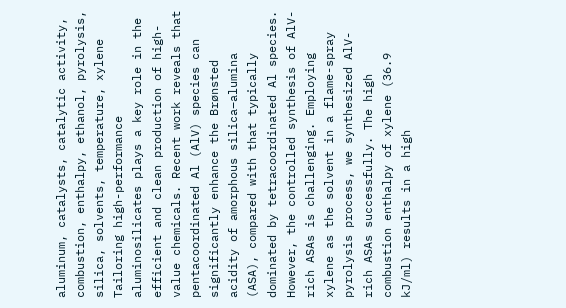aluminum, catalysts, catalytic activity, combustion, enthalpy, ethanol, pyrolysis, silica, solvents, temperature, xylene
Tailoring high-performance aluminosilicates plays a key role in the efficient and clean production of high-value chemicals. Recent work reveals that pentacoordinated Al (AlV) species can significantly enhance the Brønsted acidity of amorphous silica–alumina (ASA), compared with that typically dominated by tetracoordinated Al species. However, the controlled synthesis of AlV-rich ASAs is challenging. Employing xylene as the solvent in a flame-spray pyrolysis process, we synthesized AlV-rich ASAs successfully. The high combustion enthalpy of xylene (36.9 kJ/ml) results in a high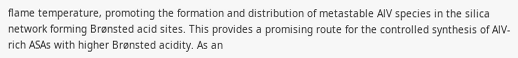flame temperature, promoting the formation and distribution of metastable AlV species in the silica network forming Brønsted acid sites. This provides a promising route for the controlled synthesis of AlV-rich ASAs with higher Brønsted acidity. As an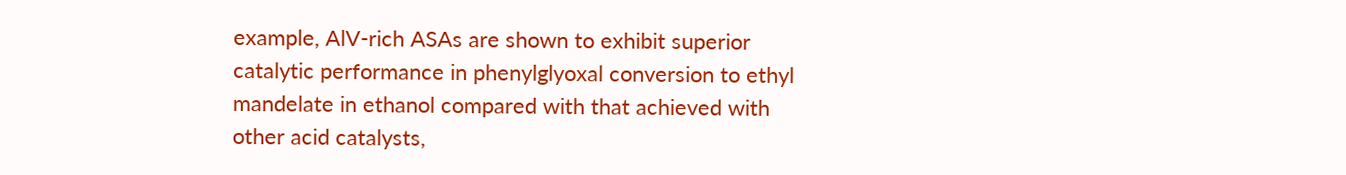example, AlV-rich ASAs are shown to exhibit superior catalytic performance in phenylglyoxal conversion to ethyl mandelate in ethanol compared with that achieved with other acid catalysts,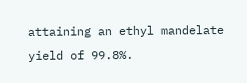attaining an ethyl mandelate yield of 99.8%.